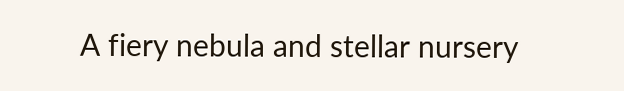A fiery nebula and stellar nursery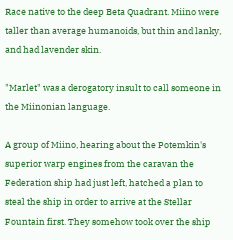Race native to the deep Beta Quadrant. Miino were taller than average humanoids, but thin and lanky, and had lavender skin.

"Marlet" was a derogatory insult to call someone in the Miinonian language.

A group of Miino, hearing about the Potemkin's superior warp engines from the caravan the Federation ship had just left, hatched a plan to steal the ship in order to arrive at the Stellar Fountain first. They somehow took over the ship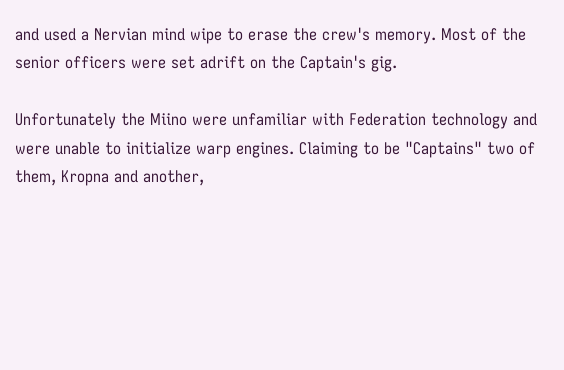and used a Nervian mind wipe to erase the crew's memory. Most of the senior officers were set adrift on the Captain's gig.

Unfortunately the Miino were unfamiliar with Federation technology and were unable to initialize warp engines. Claiming to be "Captains" two of them, Kropna and another,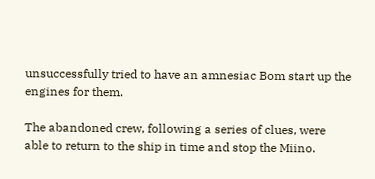unsuccessfully tried to have an amnesiac Bom start up the engines for them.

The abandoned crew, following a series of clues, were able to return to the ship in time and stop the Miino.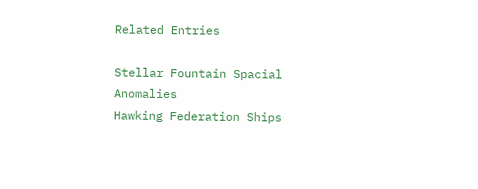Related Entries

Stellar Fountain Spacial Anomalies
Hawking Federation Ships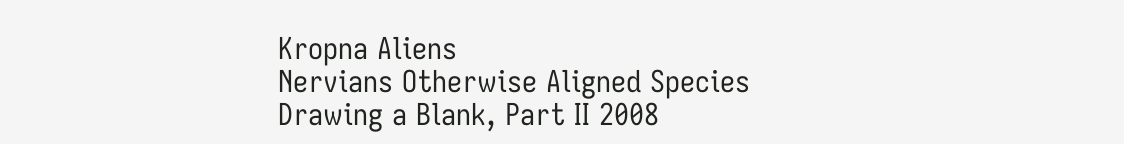Kropna Aliens
Nervians Otherwise Aligned Species
Drawing a Blank, Part II 2008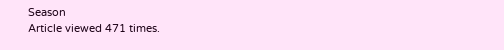Season
Article viewed 471 times.